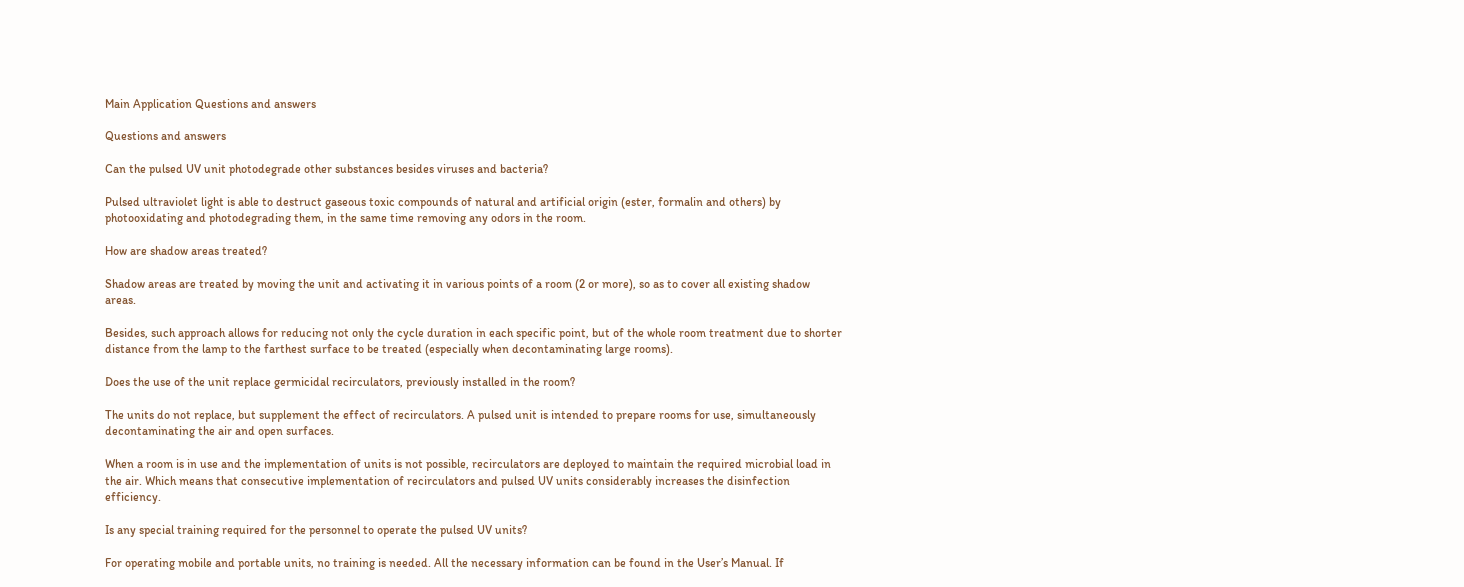Main Application Questions and answers

Questions and answers

Can the pulsed UV unit photodegrade other substances besides viruses and bacteria?

Pulsed ultraviolet light is able to destruct gaseous toxic compounds of natural and artificial origin (ester, formalin and others) by photooxidating and photodegrading them, in the same time removing any odors in the room.

How are shadow areas treated?

Shadow areas are treated by moving the unit and activating it in various points of a room (2 or more), so as to cover all existing shadow areas.

Besides, such approach allows for reducing not only the cycle duration in each specific point, but of the whole room treatment due to shorter distance from the lamp to the farthest surface to be treated (especially when decontaminating large rooms).

Does the use of the unit replace germicidal recirculators, previously installed in the room?

The units do not replace, but supplement the effect of recirculators. A pulsed unit is intended to prepare rooms for use, simultaneously decontaminating the air and open surfaces.

When a room is in use and the implementation of units is not possible, recirculators are deployed to maintain the required microbial load in the air. Which means that consecutive implementation of recirculators and pulsed UV units considerably increases the disinfection efficiency.

Is any special training required for the personnel to operate the pulsed UV units?

For operating mobile and portable units, no training is needed. All the necessary information can be found in the User’s Manual. If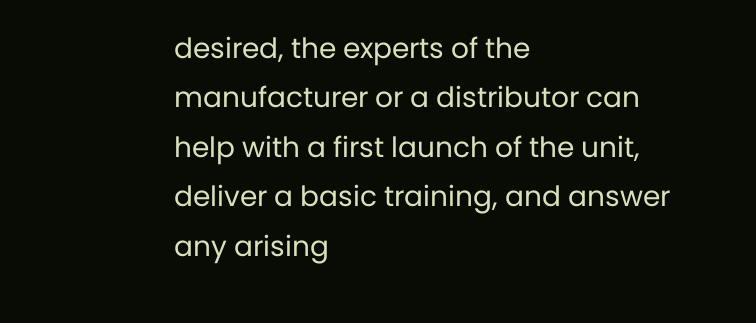desired, the experts of the manufacturer or a distributor can help with a first launch of the unit, deliver a basic training, and answer any arising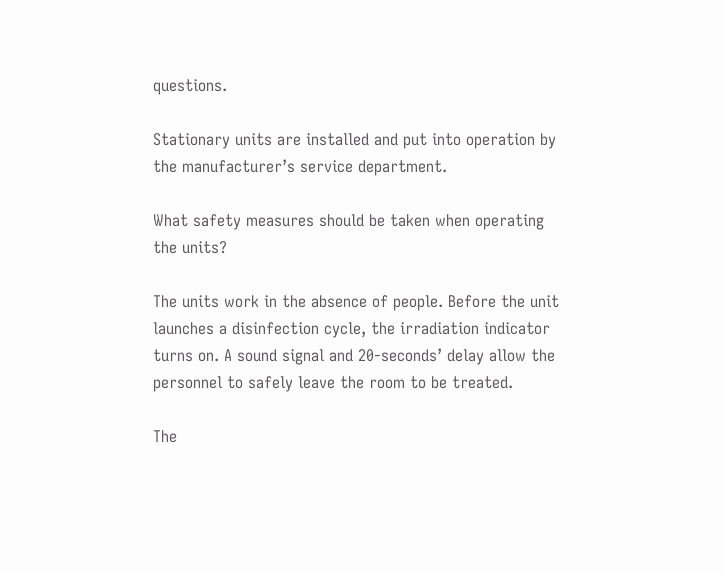questions.

Stationary units are installed and put into operation by the manufacturer’s service department.

What safety measures should be taken when operating the units?

The units work in the absence of people. Before the unit launches a disinfection cycle, the irradiation indicator turns on. A sound signal and 20-seconds’ delay allow the personnel to safely leave the room to be treated.

The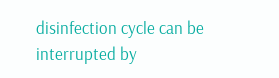disinfection cycle can be interrupted by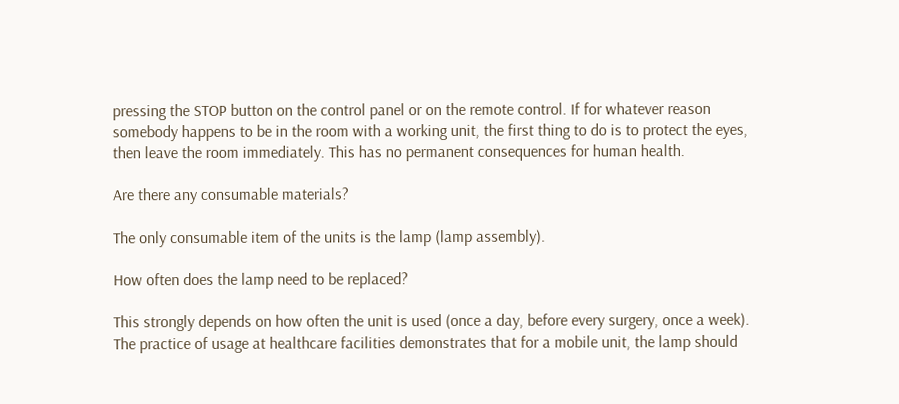pressing the STOP button on the control panel or on the remote control. If for whatever reason somebody happens to be in the room with a working unit, the first thing to do is to protect the eyes, then leave the room immediately. This has no permanent consequences for human health.

Are there any consumable materials?

The only consumable item of the units is the lamp (lamp assembly).

How often does the lamp need to be replaced?

This strongly depends on how often the unit is used (once a day, before every surgery, once a week). The practice of usage at healthcare facilities demonstrates that for a mobile unit, the lamp should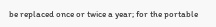be replaced once or twice a year; for the portable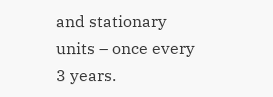and stationary units – once every 3 years.